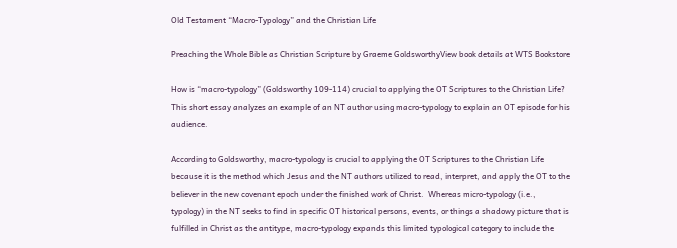Old Testament “Macro-Typology” and the Christian Life

Preaching the Whole Bible as Christian Scripture by Graeme GoldsworthyView book details at WTS Bookstore

How is “macro-typology” (Goldsworthy 109-114) crucial to applying the OT Scriptures to the Christian Life?  This short essay analyzes an example of an NT author using macro-typology to explain an OT episode for his audience.

According to Goldsworthy, macro-typology is crucial to applying the OT Scriptures to the Christian Life because it is the method which Jesus and the NT authors utilized to read, interpret, and apply the OT to the believer in the new covenant epoch under the finished work of Christ.  Whereas micro-typology (i.e., typology) in the NT seeks to find in specific OT historical persons, events, or things a shadowy picture that is fulfilled in Christ as the antitype, macro-typology expands this limited typological category to include the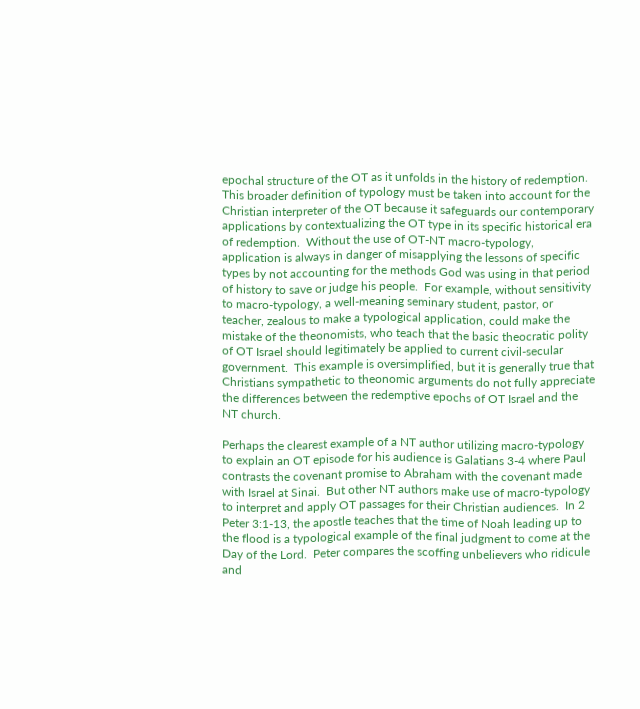epochal structure of the OT as it unfolds in the history of redemption.  This broader definition of typology must be taken into account for the Christian interpreter of the OT because it safeguards our contemporary applications by contextualizing the OT type in its specific historical era of redemption.  Without the use of OT-NT macro-typology, application is always in danger of misapplying the lessons of specific types by not accounting for the methods God was using in that period of history to save or judge his people.  For example, without sensitivity to macro-typology, a well-meaning seminary student, pastor, or teacher, zealous to make a typological application, could make the mistake of the theonomists, who teach that the basic theocratic polity of OT Israel should legitimately be applied to current civil-secular government.  This example is oversimplified, but it is generally true that Christians sympathetic to theonomic arguments do not fully appreciate the differences between the redemptive epochs of OT Israel and the NT church.

Perhaps the clearest example of a NT author utilizing macro-typology to explain an OT episode for his audience is Galatians 3-4 where Paul contrasts the covenant promise to Abraham with the covenant made with Israel at Sinai.  But other NT authors make use of macro-typology to interpret and apply OT passages for their Christian audiences.  In 2 Peter 3:1-13, the apostle teaches that the time of Noah leading up to the flood is a typological example of the final judgment to come at the Day of the Lord.  Peter compares the scoffing unbelievers who ridicule and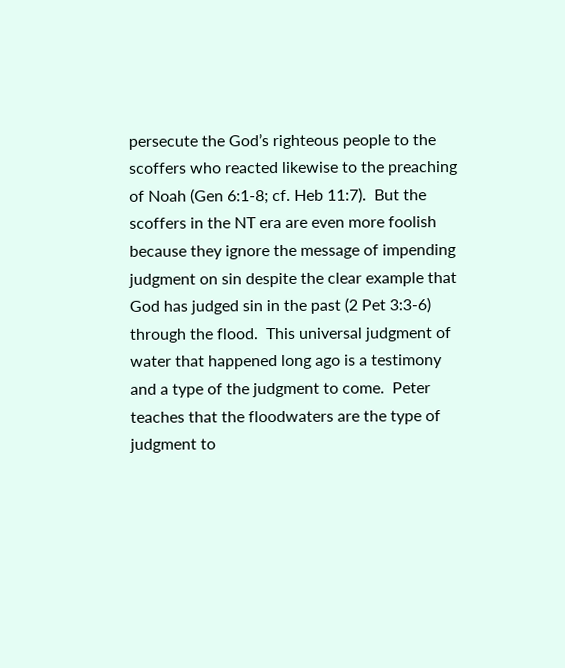persecute the God’s righteous people to the scoffers who reacted likewise to the preaching of Noah (Gen 6:1-8; cf. Heb 11:7).  But the scoffers in the NT era are even more foolish because they ignore the message of impending judgment on sin despite the clear example that God has judged sin in the past (2 Pet 3:3-6) through the flood.  This universal judgment of water that happened long ago is a testimony and a type of the judgment to come.  Peter teaches that the floodwaters are the type of judgment to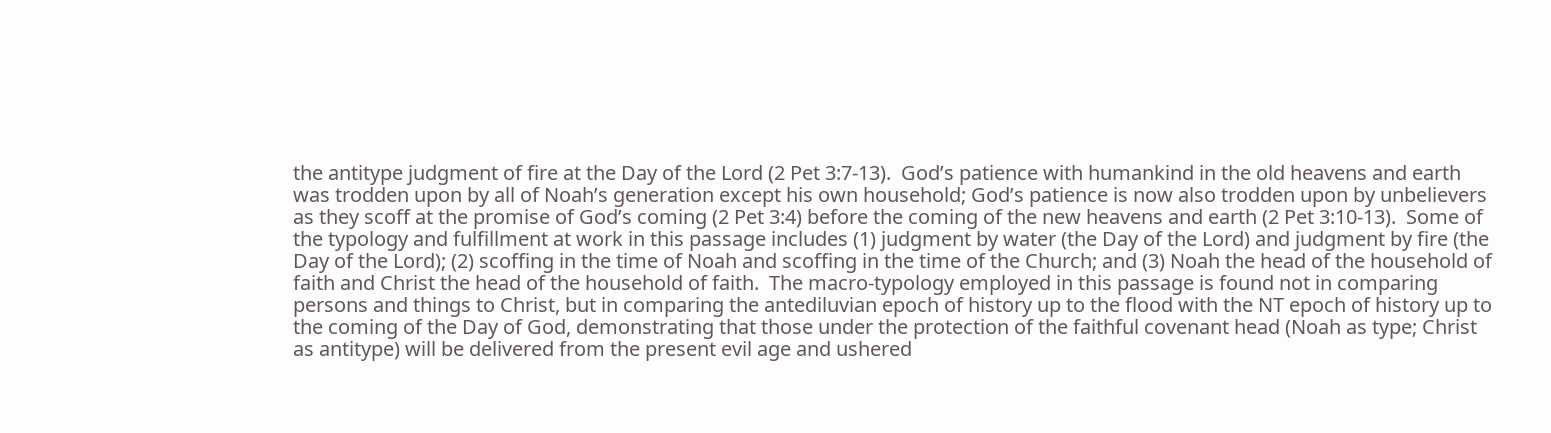the antitype judgment of fire at the Day of the Lord (2 Pet 3:7-13).  God’s patience with humankind in the old heavens and earth was trodden upon by all of Noah’s generation except his own household; God’s patience is now also trodden upon by unbelievers as they scoff at the promise of God’s coming (2 Pet 3:4) before the coming of the new heavens and earth (2 Pet 3:10-13).  Some of the typology and fulfillment at work in this passage includes (1) judgment by water (the Day of the Lord) and judgment by fire (the Day of the Lord); (2) scoffing in the time of Noah and scoffing in the time of the Church; and (3) Noah the head of the household of faith and Christ the head of the household of faith.  The macro-typology employed in this passage is found not in comparing persons and things to Christ, but in comparing the antediluvian epoch of history up to the flood with the NT epoch of history up to the coming of the Day of God, demonstrating that those under the protection of the faithful covenant head (Noah as type; Christ as antitype) will be delivered from the present evil age and ushered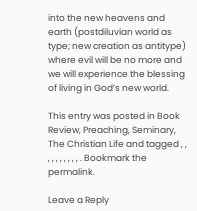into the new heavens and earth (postdiluvian world as type; new creation as antitype) where evil will be no more and we will experience the blessing of living in God’s new world.

This entry was posted in Book Review, Preaching, Seminary, The Christian Life and tagged , , , , , , , , , , . Bookmark the permalink.

Leave a Reply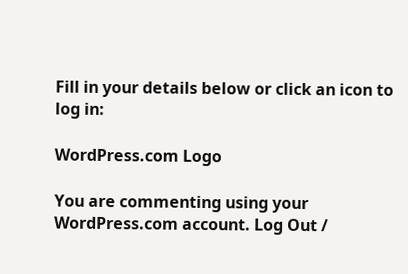Fill in your details below or click an icon to log in:

WordPress.com Logo

You are commenting using your WordPress.com account. Log Out /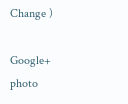Change )

Google+ photo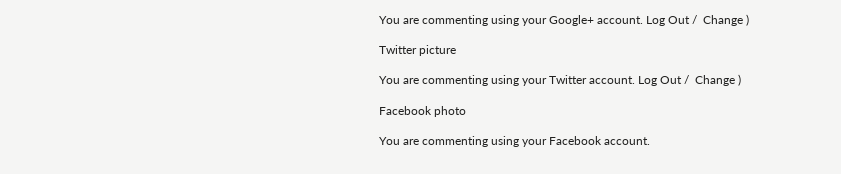You are commenting using your Google+ account. Log Out /  Change )

Twitter picture

You are commenting using your Twitter account. Log Out /  Change )

Facebook photo

You are commenting using your Facebook account.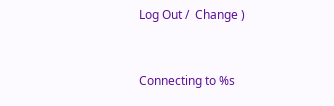Log Out /  Change )


Connecting to %s